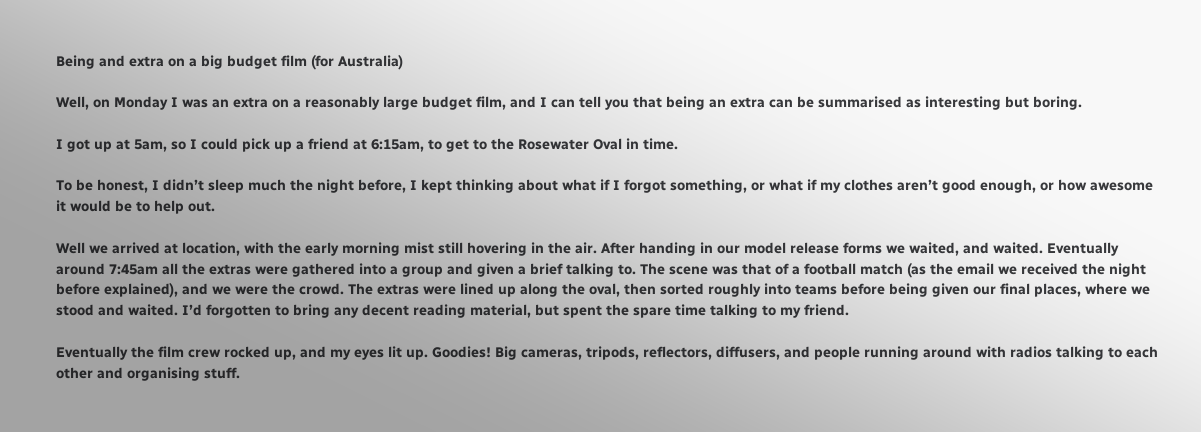Being and extra on a big budget film (for Australia)

Well, on Monday I was an extra on a reasonably large budget film, and I can tell you that being an extra can be summarised as interesting but boring.

I got up at 5am, so I could pick up a friend at 6:15am, to get to the Rosewater Oval in time.

To be honest, I didn’t sleep much the night before, I kept thinking about what if I forgot something, or what if my clothes aren’t good enough, or how awesome it would be to help out.

Well we arrived at location, with the early morning mist still hovering in the air. After handing in our model release forms we waited, and waited. Eventually around 7:45am all the extras were gathered into a group and given a brief talking to. The scene was that of a football match (as the email we received the night before explained), and we were the crowd. The extras were lined up along the oval, then sorted roughly into teams before being given our final places, where we stood and waited. I’d forgotten to bring any decent reading material, but spent the spare time talking to my friend.

Eventually the film crew rocked up, and my eyes lit up. Goodies! Big cameras, tripods, reflectors, diffusers, and people running around with radios talking to each other and organising stuff.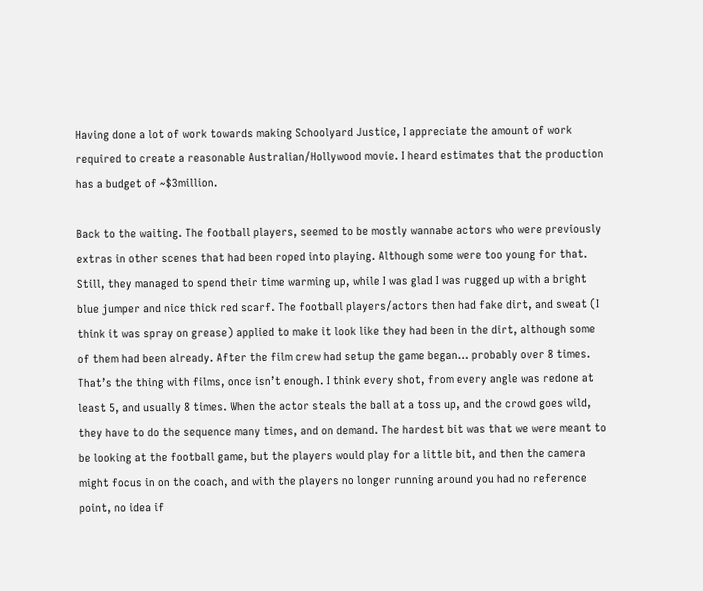Having done a lot of work towards making Schoolyard Justice, I appreciate the amount of work required to create a reasonable Australian/Hollywood movie. I heard estimates that the production has a budget of ~$3million.

Back to the waiting. The football players, seemed to be mostly wannabe actors who were previously extras in other scenes that had been roped into playing. Although some were too young for that. Still, they managed to spend their time warming up, while I was glad I was rugged up with a bright blue jumper and nice thick red scarf. The football players/actors then had fake dirt, and sweat (I think it was spray on grease) applied to make it look like they had been in the dirt, although some of them had been already. After the film crew had setup the game began… probably over 8 times. That’s the thing with films, once isn’t enough. I think every shot, from every angle was redone at least 5, and usually 8 times. When the actor steals the ball at a toss up, and the crowd goes wild, they have to do the sequence many times, and on demand. The hardest bit was that we were meant to be looking at the football game, but the players would play for a little bit, and then the camera might focus in on the coach, and with the players no longer running around you had no reference point, no idea if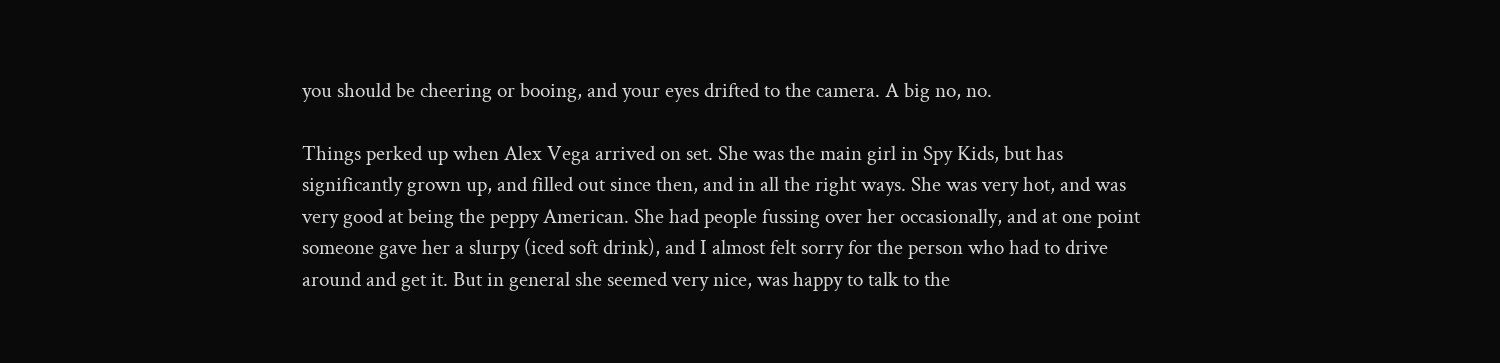you should be cheering or booing, and your eyes drifted to the camera. A big no, no.

Things perked up when Alex Vega arrived on set. She was the main girl in Spy Kids, but has significantly grown up, and filled out since then, and in all the right ways. She was very hot, and was very good at being the peppy American. She had people fussing over her occasionally, and at one point someone gave her a slurpy (iced soft drink), and I almost felt sorry for the person who had to drive around and get it. But in general she seemed very nice, was happy to talk to the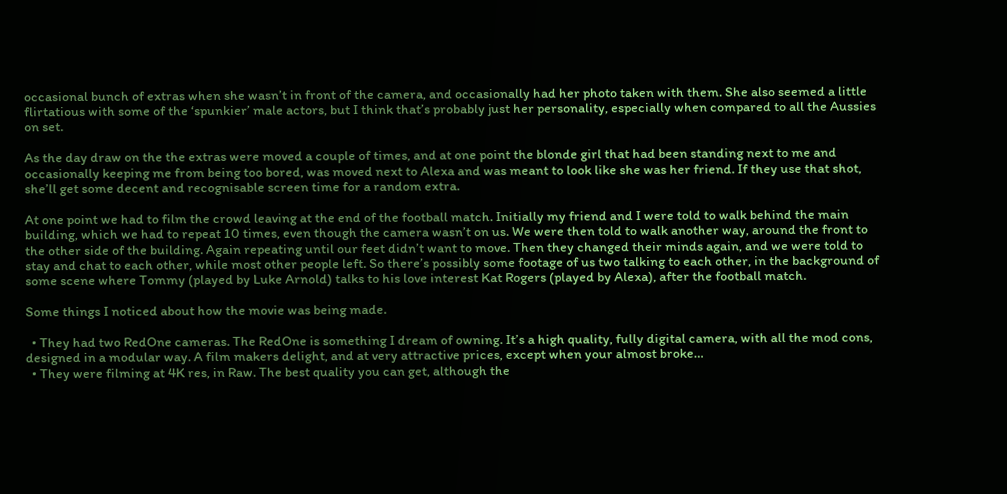occasional bunch of extras when she wasn’t in front of the camera, and occasionally had her photo taken with them. She also seemed a little flirtatious with some of the ‘spunkier’ male actors, but I think that’s probably just her personality, especially when compared to all the Aussies on set.

As the day draw on the the extras were moved a couple of times, and at one point the blonde girl that had been standing next to me and occasionally keeping me from being too bored, was moved next to Alexa and was meant to look like she was her friend. If they use that shot, she’ll get some decent and recognisable screen time for a random extra.

At one point we had to film the crowd leaving at the end of the football match. Initially my friend and I were told to walk behind the main building, which we had to repeat 10 times, even though the camera wasn’t on us. We were then told to walk another way, around the front to the other side of the building. Again repeating until our feet didn’t want to move. Then they changed their minds again, and we were told to stay and chat to each other, while most other people left. So there’s possibly some footage of us two talking to each other, in the background of some scene where Tommy (played by Luke Arnold) talks to his love interest Kat Rogers (played by Alexa), after the football match.

Some things I noticed about how the movie was being made.

  • They had two RedOne cameras. The RedOne is something I dream of owning. It’s a high quality, fully digital camera, with all the mod cons, designed in a modular way. A film makers delight, and at very attractive prices, except when your almost broke…
  • They were filming at 4K res, in Raw. The best quality you can get, although the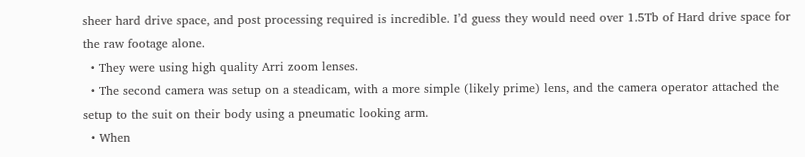sheer hard drive space, and post processing required is incredible. I’d guess they would need over 1.5Tb of Hard drive space for the raw footage alone.
  • They were using high quality Arri zoom lenses.
  • The second camera was setup on a steadicam, with a more simple (likely prime) lens, and the camera operator attached the setup to the suit on their body using a pneumatic looking arm.
  • When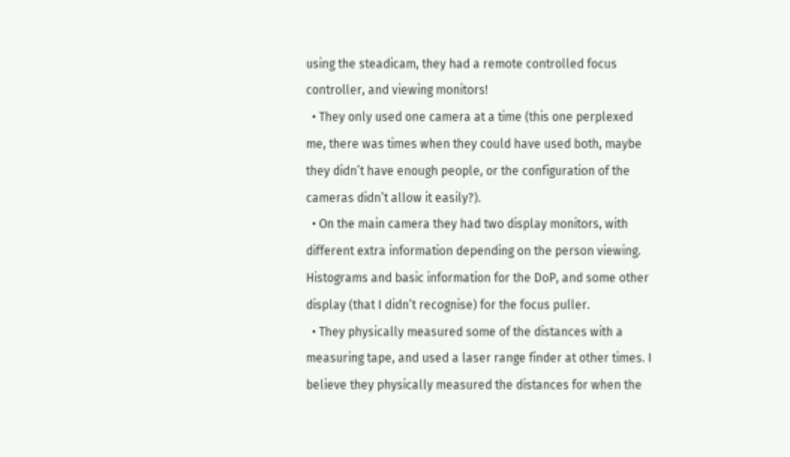using the steadicam, they had a remote controlled focus controller, and viewing monitors!
  • They only used one camera at a time (this one perplexed me, there was times when they could have used both, maybe they didn’t have enough people, or the configuration of the cameras didn’t allow it easily?).
  • On the main camera they had two display monitors, with different extra information depending on the person viewing. Histograms and basic information for the DoP, and some other display (that I didn’t recognise) for the focus puller.
  • They physically measured some of the distances with a measuring tape, and used a laser range finder at other times. I believe they physically measured the distances for when the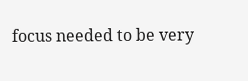focus needed to be very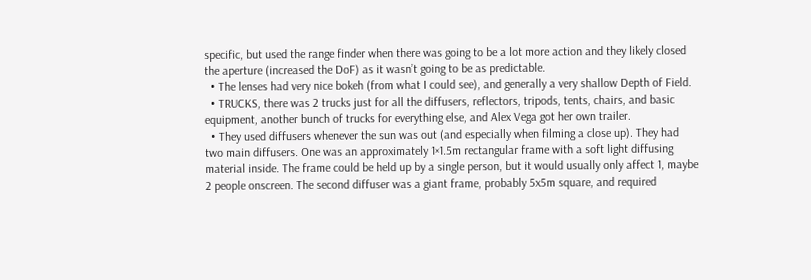specific, but used the range finder when there was going to be a lot more action and they likely closed the aperture (increased the DoF) as it wasn’t going to be as predictable.
  • The lenses had very nice bokeh (from what I could see), and generally a very shallow Depth of Field.
  • TRUCKS, there was 2 trucks just for all the diffusers, reflectors, tripods, tents, chairs, and basic equipment, another bunch of trucks for everything else, and Alex Vega got her own trailer.
  • They used diffusers whenever the sun was out (and especially when filming a close up). They had two main diffusers. One was an approximately 1×1.5m rectangular frame with a soft light diffusing material inside. The frame could be held up by a single person, but it would usually only affect 1, maybe 2 people onscreen. The second diffuser was a giant frame, probably 5x5m square, and required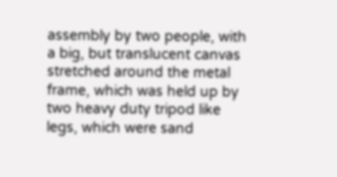assembly by two people, with a big, but translucent canvas stretched around the metal frame, which was held up by two heavy duty tripod like legs, which were sand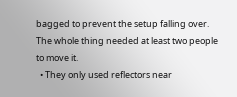bagged to prevent the setup falling over. The whole thing needed at least two people to move it.
  • They only used reflectors near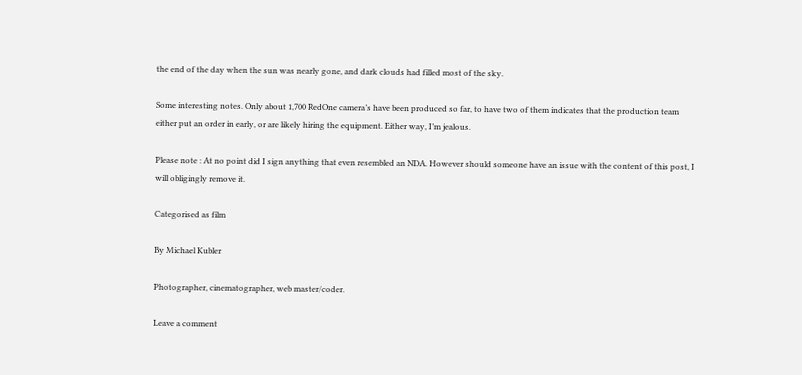the end of the day when the sun was nearly gone, and dark clouds had filled most of the sky.

Some interesting notes. Only about 1,700 RedOne camera’s have been produced so far, to have two of them indicates that the production team either put an order in early, or are likely hiring the equipment. Either way, I’m jealous.

Please note : At no point did I sign anything that even resembled an NDA. However should someone have an issue with the content of this post, I will obligingly remove it.

Categorised as film

By Michael Kubler

Photographer, cinematographer, web master/coder.

Leave a comment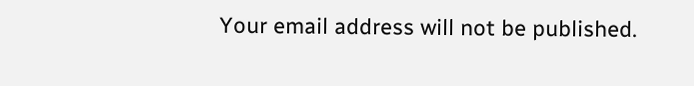Your email address will not be published.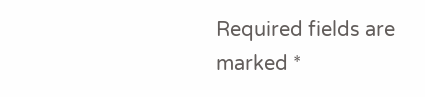Required fields are marked *